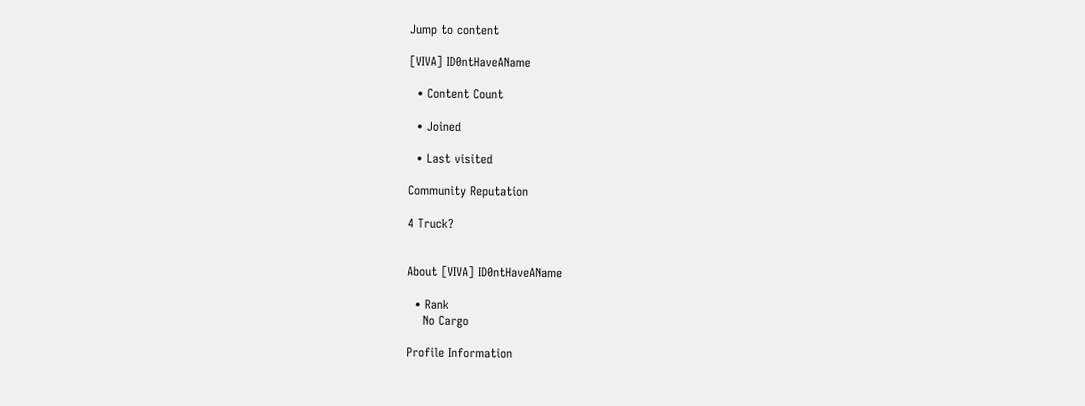Jump to content

[VIVA] ID0ntHaveAName

  • Content Count

  • Joined

  • Last visited

Community Reputation

4 Truck?


About [VIVA] ID0ntHaveAName

  • Rank
    No Cargo

Profile Information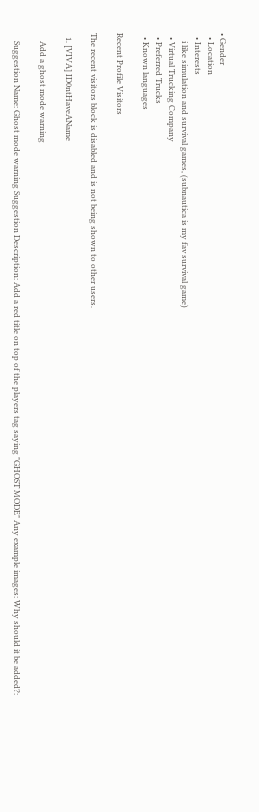• Gender
  • Location
  • Interests
    i like simulation and survival games, (subnautica is my fav survival game)
  • Virtual Trucking Company
  • Preferred Trucks
  • Known languages

Recent Profile Visitors

The recent visitors block is disabled and is not being shown to other users.

  1. [VIVA] ID0ntHaveAName

    Add a ghost mode warning

    Suggestion Name: Ghost mode warning Suggestion Description: Add a red title on top of the players tag saying "GHOST MODE" Any example images: Why should it be added?: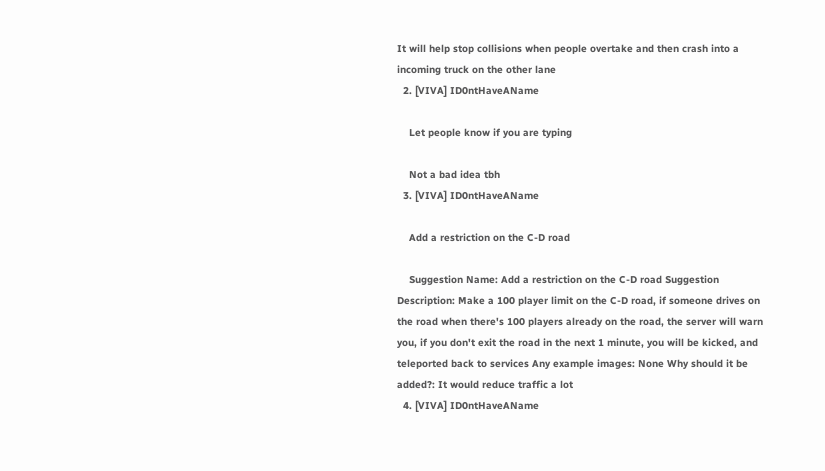It will help stop collisions when people overtake and then crash into a incoming truck on the other lane
  2. [VIVA] ID0ntHaveAName

    Let people know if you are typing

    Not a bad idea tbh
  3. [VIVA] ID0ntHaveAName

    Add a restriction on the C-D road

    Suggestion Name: Add a restriction on the C-D road Suggestion Description: Make a 100 player limit on the C-D road, if someone drives on the road when there's 100 players already on the road, the server will warn you, if you don't exit the road in the next 1 minute, you will be kicked, and teleported back to services Any example images: None Why should it be added?: It would reduce traffic a lot
  4. [VIVA] ID0ntHaveAName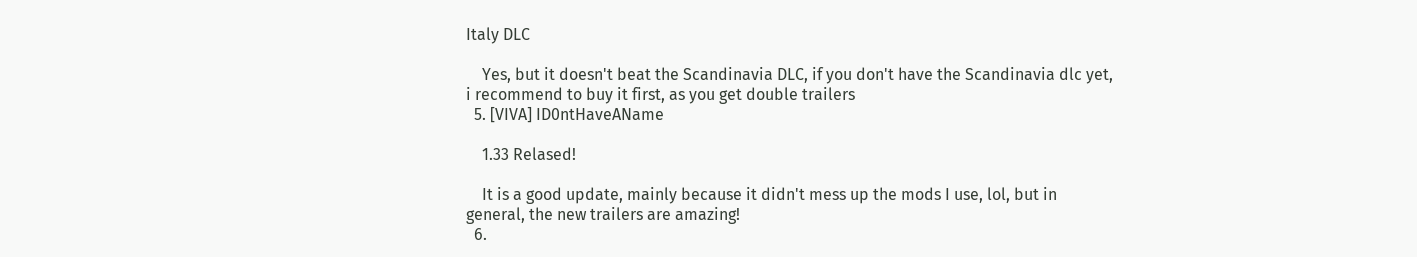Italy DLC

    Yes, but it doesn't beat the Scandinavia DLC, if you don't have the Scandinavia dlc yet, i recommend to buy it first, as you get double trailers
  5. [VIVA] ID0ntHaveAName

    1.33 Relased!

    It is a good update, mainly because it didn't mess up the mods I use, lol, but in general, the new trailers are amazing!
  6.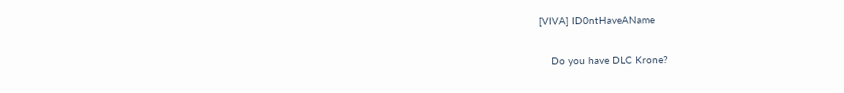[VIVA] ID0ntHaveAName

    Do you have DLC Krone?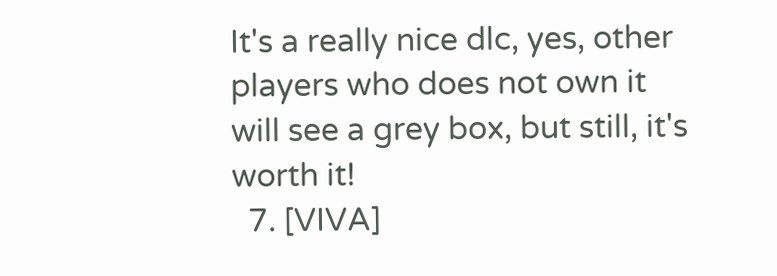It's a really nice dlc, yes, other players who does not own it will see a grey box, but still, it's worth it!
  7. [VIVA]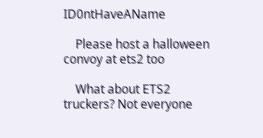ID0ntHaveAName

    Please host a halloween convoy at ets2 too

    What about ETS2 truckers? Not everyone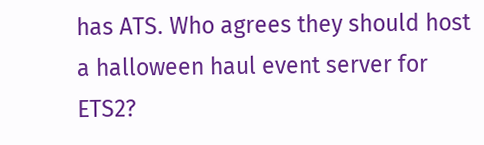has ATS. Who agrees they should host a halloween haul event server for ETS2?